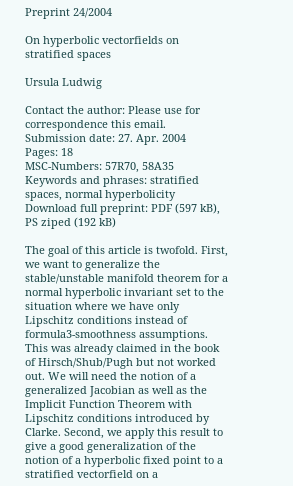Preprint 24/2004

On hyperbolic vectorfields on stratified spaces

Ursula Ludwig

Contact the author: Please use for correspondence this email.
Submission date: 27. Apr. 2004
Pages: 18
MSC-Numbers: 57R70, 58A35
Keywords and phrases: stratified spaces, normal hyperbolicity
Download full preprint: PDF (597 kB), PS ziped (192 kB)

The goal of this article is twofold. First, we want to generalize the stable/unstable manifold theorem for a normal hyperbolic invariant set to the situation where we have only Lipschitz conditions instead of formula3-smoothness assumptions. This was already claimed in the book of Hirsch/Shub/Pugh but not worked out. We will need the notion of a generalized Jacobian as well as the Implicit Function Theorem with Lipschitz conditions introduced by Clarke. Second, we apply this result to give a good generalization of the notion of a hyperbolic fixed point to a stratified vectorfield on a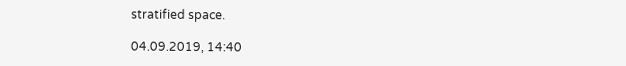stratified space.

04.09.2019, 14:40